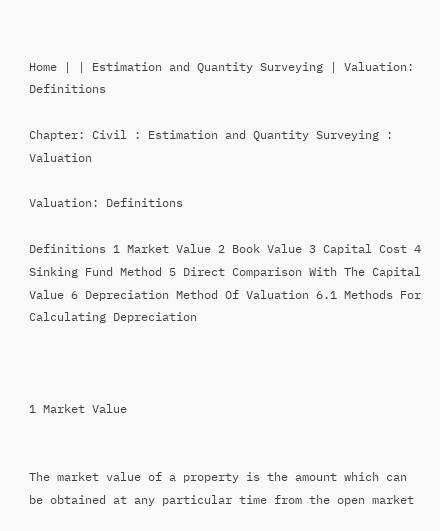Home | | Estimation and Quantity Surveying | Valuation: Definitions

Chapter: Civil : Estimation and Quantity Surveying : Valuation

Valuation: Definitions

Definitions 1 Market Value 2 Book Value 3 Capital Cost 4 Sinking Fund Method 5 Direct Comparison With The Capital Value 6 Depreciation Method Of Valuation 6.1 Methods For Calculating Depreciation



1 Market Value


The market value of a property is the amount which can be obtained at any particular time from the open market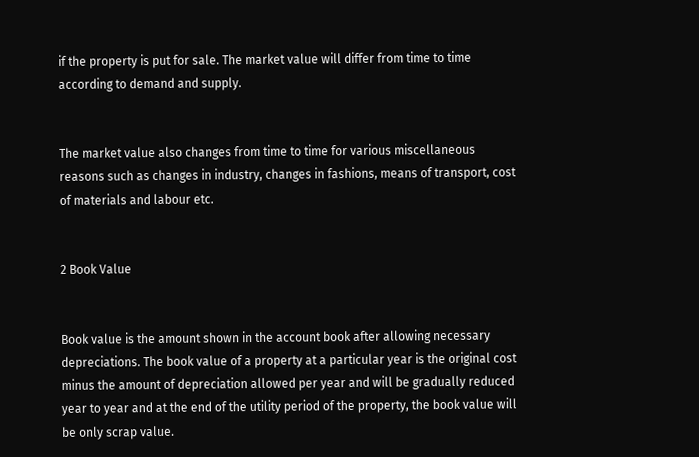if the property is put for sale. The market value will differ from time to time according to demand and supply.


The market value also changes from time to time for various miscellaneous reasons such as changes in industry, changes in fashions, means of transport, cost of materials and labour etc.


2 Book Value


Book value is the amount shown in the account book after allowing necessary depreciations. The book value of a property at a particular year is the original cost minus the amount of depreciation allowed per year and will be gradually reduced year to year and at the end of the utility period of the property, the book value will be only scrap value.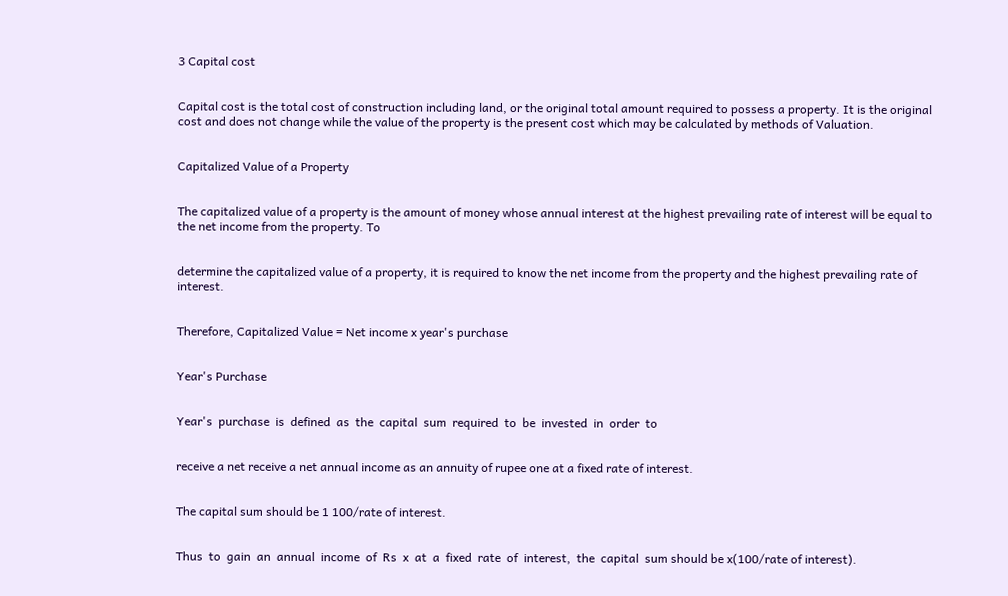3 Capital cost


Capital cost is the total cost of construction including land, or the original total amount required to possess a property. It is the original cost and does not change while the value of the property is the present cost which may be calculated by methods of Valuation.


Capitalized Value of a Property


The capitalized value of a property is the amount of money whose annual interest at the highest prevailing rate of interest will be equal to the net income from the property. To


determine the capitalized value of a property, it is required to know the net income from the property and the highest prevailing rate of interest.


Therefore, Capitalized Value = Net income x year's purchase


Year's Purchase


Year's  purchase  is  defined  as  the  capital  sum  required  to  be  invested  in  order  to


receive a net receive a net annual income as an annuity of rupee one at a fixed rate of interest.


The capital sum should be 1 100/rate of interest.


Thus  to  gain  an  annual  income  of  Rs  x  at  a  fixed  rate  of  interest,  the  capital  sum should be x(100/rate of interest).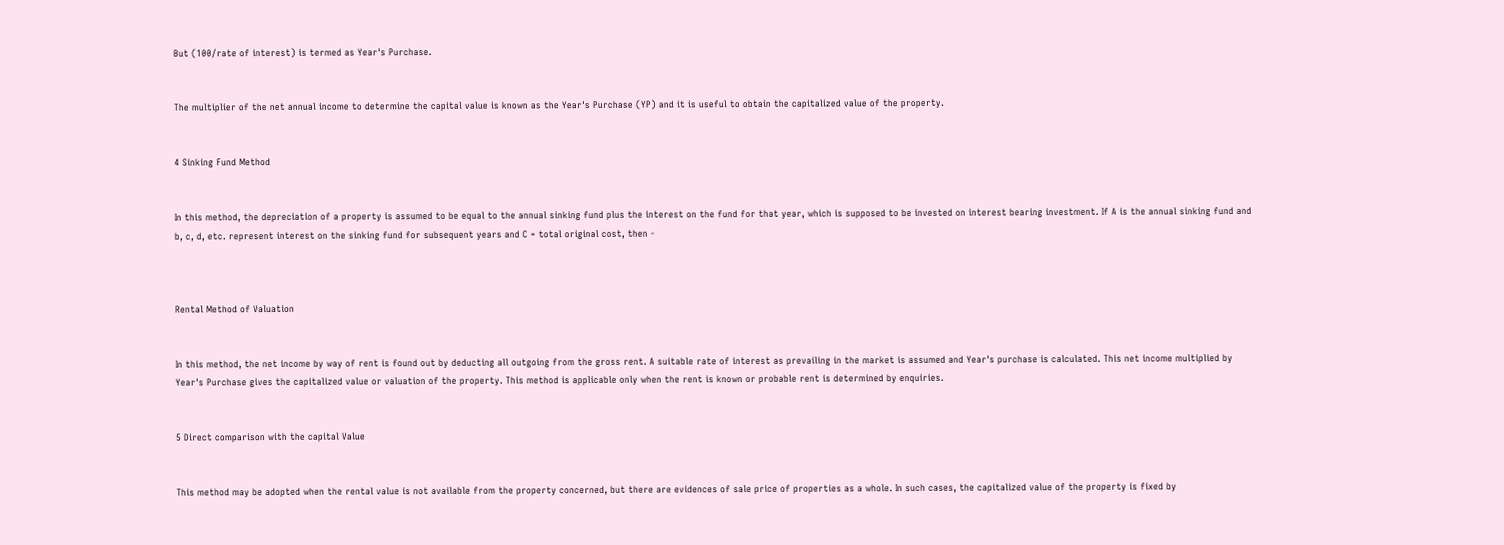But (100/rate of interest) is termed as Year's Purchase.


The multiplier of the net annual income to determine the capital value is known as the Year's Purchase (YP) and it is useful to obtain the capitalized value of the property.


4 Sinking Fund Method


In this method, the depreciation of a property is assumed to be equal to the annual sinking fund plus the interest on the fund for that year, which is supposed to be invested on interest bearing investment. If A is the annual sinking fund and b, c, d, etc. represent interest on the sinking fund for subsequent years and C = total original cost, then -



Rental Method of Valuation


In this method, the net income by way of rent is found out by deducting all outgoing from the gross rent. A suitable rate of interest as prevailing in the market is assumed and Year's purchase is calculated. This net income multiplied by Year's Purchase gives the capitalized value or valuation of the property. This method is applicable only when the rent is known or probable rent is determined by enquiries.


5 Direct comparison with the capital Value


This method may be adopted when the rental value is not available from the property concerned, but there are evidences of sale price of properties as a whole. In such cases, the capitalized value of the property is fixed by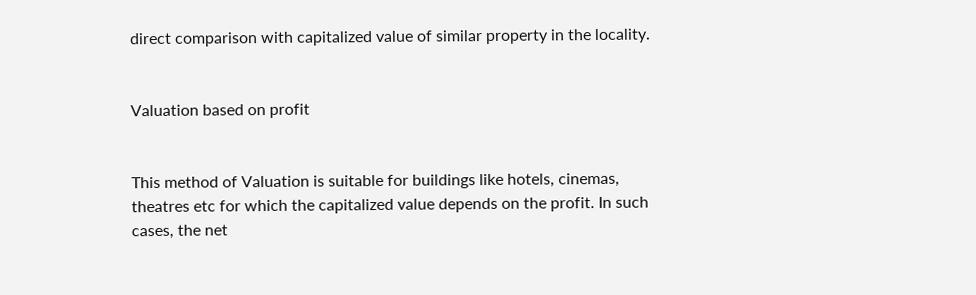direct comparison with capitalized value of similar property in the locality.


Valuation based on profit


This method of Valuation is suitable for buildings like hotels, cinemas, theatres etc for which the capitalized value depends on the profit. In such cases, the net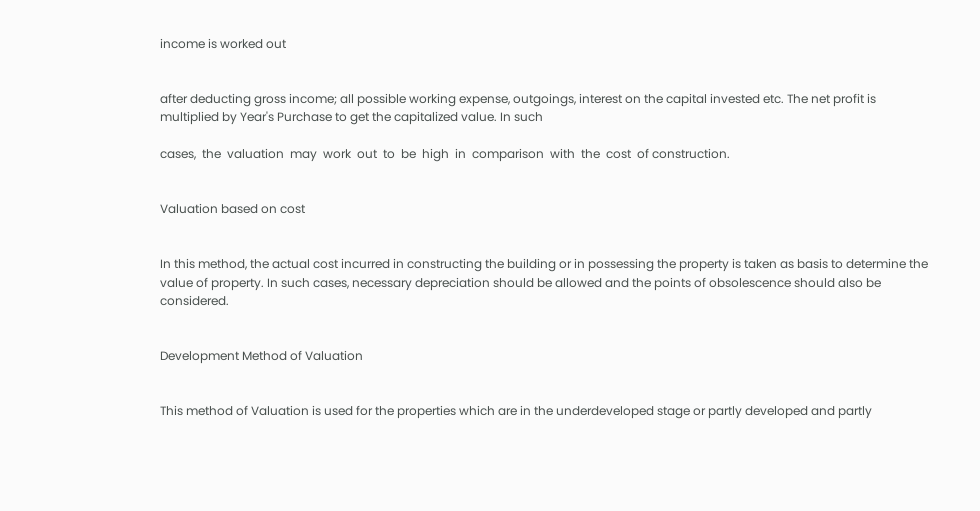income is worked out


after deducting gross income; all possible working expense, outgoings, interest on the capital invested etc. The net profit is multiplied by Year's Purchase to get the capitalized value. In such

cases,  the  valuation  may  work  out  to  be  high  in  comparison  with  the  cost  of construction.


Valuation based on cost


In this method, the actual cost incurred in constructing the building or in possessing the property is taken as basis to determine the value of property. In such cases, necessary depreciation should be allowed and the points of obsolescence should also be considered.


Development Method of Valuation


This method of Valuation is used for the properties which are in the underdeveloped stage or partly developed and partly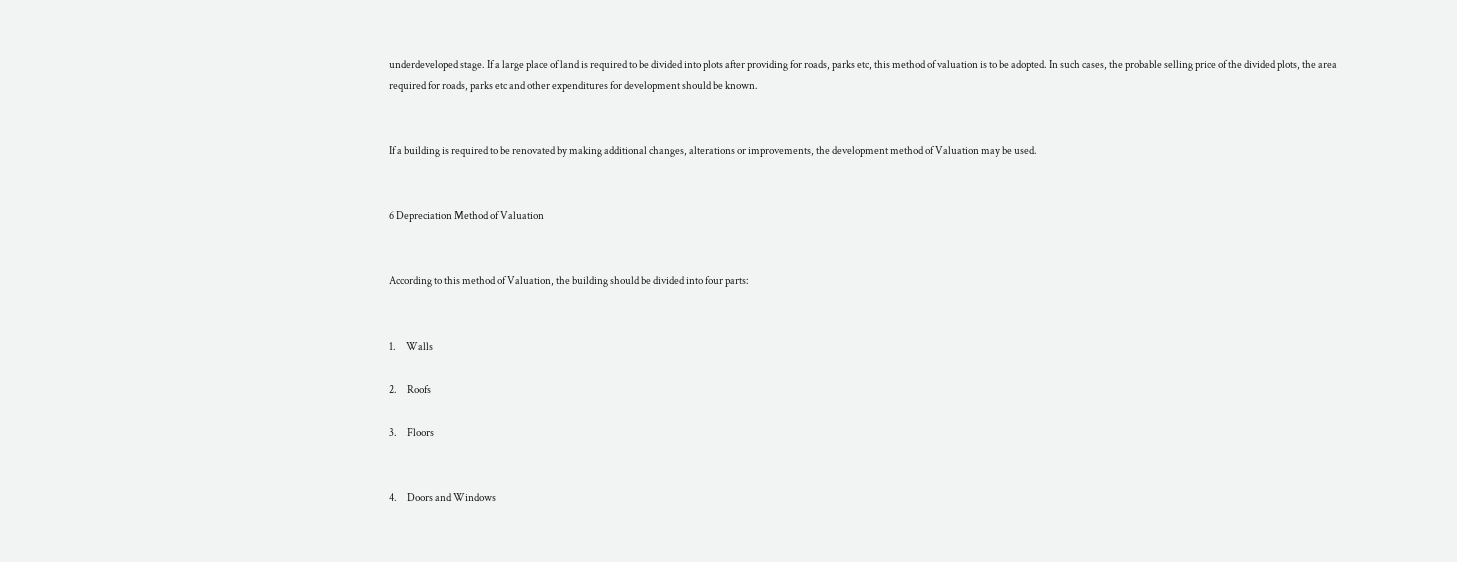underdeveloped stage. If a large place of land is required to be divided into plots after providing for roads, parks etc, this method of valuation is to be adopted. In such cases, the probable selling price of the divided plots, the area required for roads, parks etc and other expenditures for development should be known.


If a building is required to be renovated by making additional changes, alterations or improvements, the development method of Valuation may be used.


6 Depreciation Method of Valuation


According to this method of Valuation, the building should be divided into four parts:


1.     Walls

2.     Roofs

3.     Floors


4.     Doors and Windows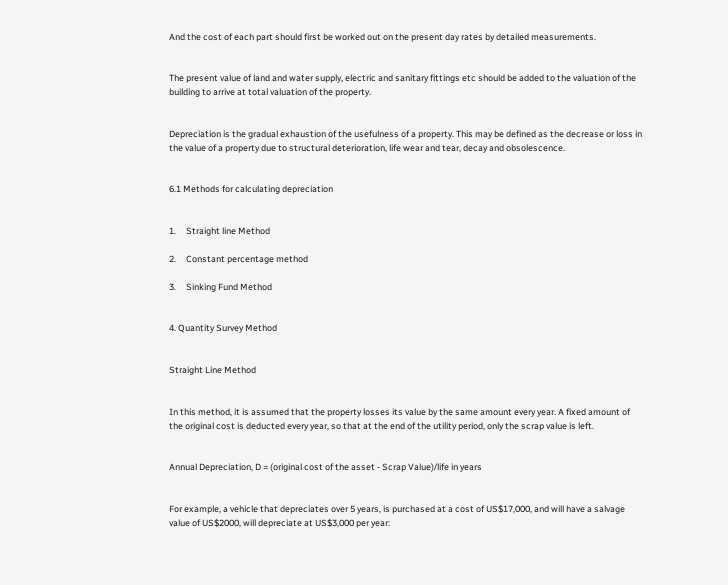And the cost of each part should first be worked out on the present day rates by detailed measurements.


The present value of land and water supply, electric and sanitary fittings etc should be added to the valuation of the building to arrive at total valuation of the property.


Depreciation is the gradual exhaustion of the usefulness of a property. This may be defined as the decrease or loss in the value of a property due to structural deterioration, life wear and tear, decay and obsolescence.


6.1 Methods for calculating depreciation


1.     Straight line Method

2.     Constant percentage method

3.     Sinking Fund Method


4. Quantity Survey Method


Straight Line Method


In this method, it is assumed that the property losses its value by the same amount every year. A fixed amount of the original cost is deducted every year, so that at the end of the utility period, only the scrap value is left.


Annual Depreciation, D = (original cost of the asset - Scrap Value)/life in years


For example, a vehicle that depreciates over 5 years, is purchased at a cost of US$17,000, and will have a salvage value of US$2000, will depreciate at US$3,000 per year: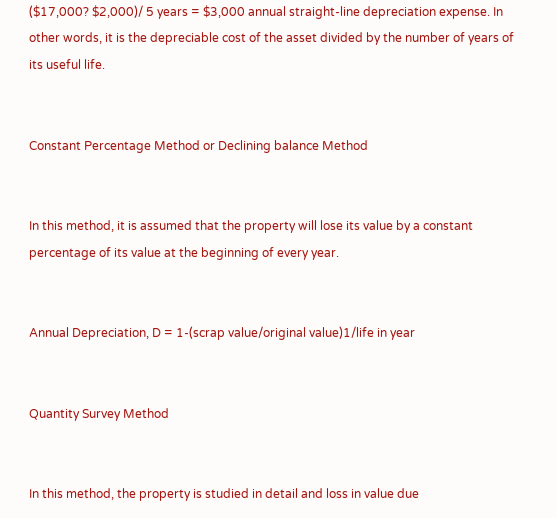($17,000? $2,000)/ 5 years = $3,000 annual straight-line depreciation expense. In other words, it is the depreciable cost of the asset divided by the number of years of its useful life.


Constant Percentage Method or Declining balance Method


In this method, it is assumed that the property will lose its value by a constant percentage of its value at the beginning of every year.


Annual Depreciation, D = 1-(scrap value/original value)1/life in year


Quantity Survey Method


In this method, the property is studied in detail and loss in value due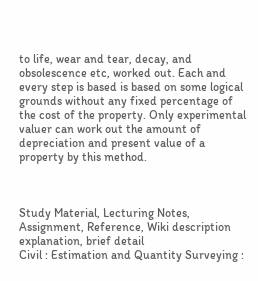to life, wear and tear, decay, and obsolescence etc, worked out. Each and every step is based is based on some logical grounds without any fixed percentage of the cost of the property. Only experimental valuer can work out the amount of depreciation and present value of a property by this method.



Study Material, Lecturing Notes, Assignment, Reference, Wiki description explanation, brief detail
Civil : Estimation and Quantity Surveying :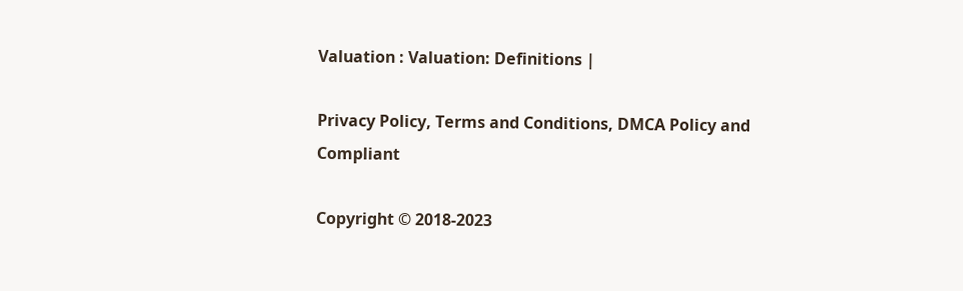Valuation : Valuation: Definitions |

Privacy Policy, Terms and Conditions, DMCA Policy and Compliant

Copyright © 2018-2023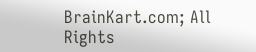BrainKart.com; All Rights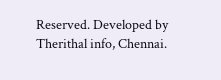Reserved. Developed by Therithal info, Chennai.